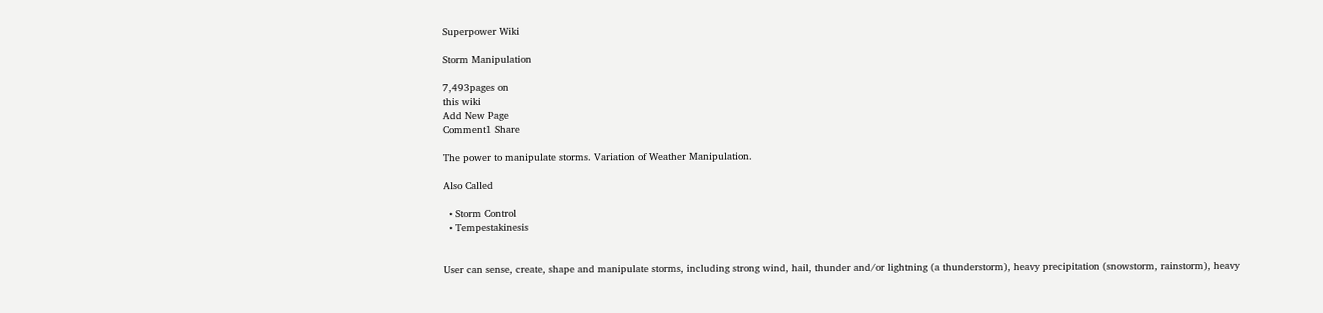Superpower Wiki

Storm Manipulation

7,493pages on
this wiki
Add New Page
Comment1 Share

The power to manipulate storms. Variation of Weather Manipulation.

Also Called

  • Storm Control
  • Tempestakinesis


User can sense, create, shape and manipulate storms, including strong wind, hail, thunder and/or lightning (a thunderstorm), heavy precipitation (snowstorm, rainstorm), heavy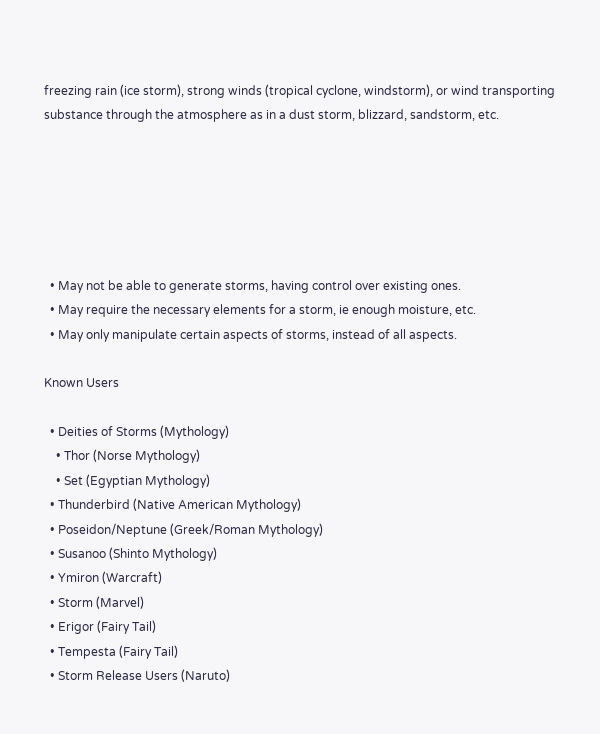freezing rain (ice storm), strong winds (tropical cyclone, windstorm), or wind transporting substance through the atmosphere as in a dust storm, blizzard, sandstorm, etc.






  • May not be able to generate storms, having control over existing ones.
  • May require the necessary elements for a storm, ie enough moisture, etc.
  • May only manipulate certain aspects of storms, instead of all aspects.

Known Users

  • Deities of Storms (Mythology)
    • Thor (Norse Mythology)
    • Set (Egyptian Mythology)
  • Thunderbird (Native American Mythology)
  • Poseidon/Neptune (Greek/Roman Mythology)
  • Susanoo (Shinto Mythology)
  • Ymiron (Warcraft)
  • Storm (Marvel)
  • Erigor (Fairy Tail)
  • Tempesta (Fairy Tail)
  • Storm Release Users (Naruto)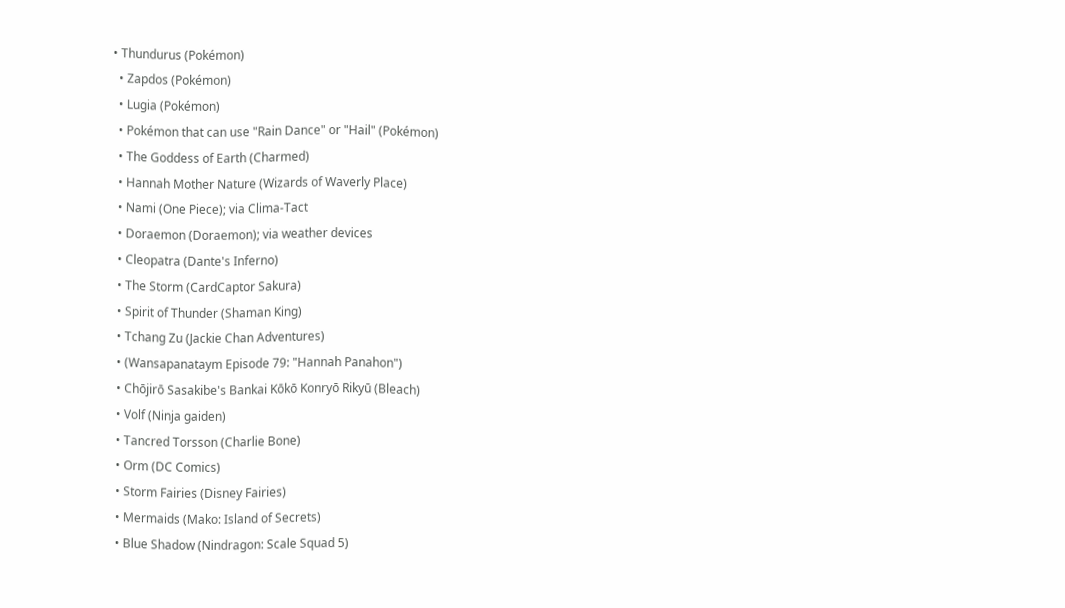• Thundurus (Pokémon)
  • Zapdos (Pokémon)
  • Lugia (Pokémon)
  • Pokémon that can use "Rain Dance" or "Hail" (Pokémon)
  • The Goddess of Earth (Charmed)
  • Hannah Mother Nature (Wizards of Waverly Place)
  • Nami (One Piece); via Clima-Tact
  • Doraemon (Doraemon); via weather devices
  • Cleopatra (Dante's Inferno)
  • The Storm (CardCaptor Sakura)
  • Spirit of Thunder (Shaman King)
  • Tchang Zu (Jackie Chan Adventures)
  • (Wansapanataym Episode 79: "Hannah Panahon")
  • Chōjirō Sasakibe's Bankai Kōkō Konryō Rikyū (Bleach)
  • Volf (Ninja gaiden)
  • Tancred Torsson (Charlie Bone)
  • Orm (DC Comics)
  • Storm Fairies (Disney Fairies)
  • Mermaids (Mako: Island of Secrets)
  • Blue Shadow (Nindragon: Scale Squad 5)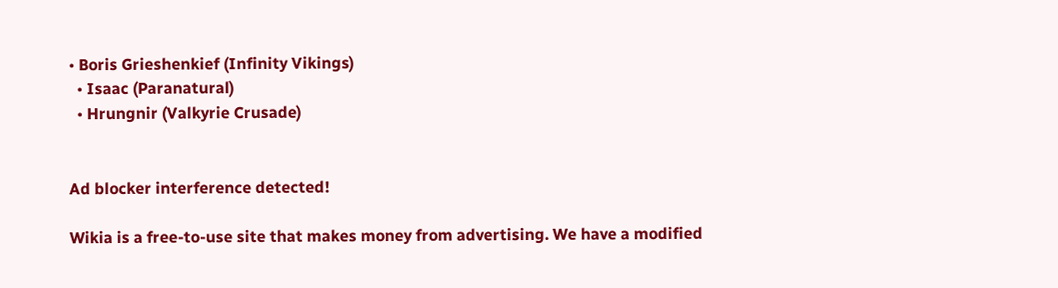• Boris Grieshenkief (Infinity Vikings)
  • Isaac (Paranatural)
  • Hrungnir (Valkyrie Crusade)


Ad blocker interference detected!

Wikia is a free-to-use site that makes money from advertising. We have a modified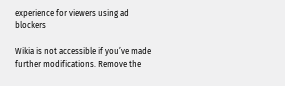experience for viewers using ad blockers

Wikia is not accessible if you’ve made further modifications. Remove the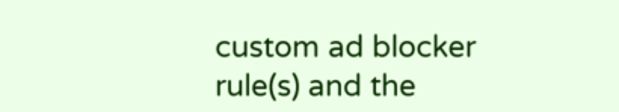custom ad blocker rule(s) and the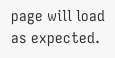page will load as expected.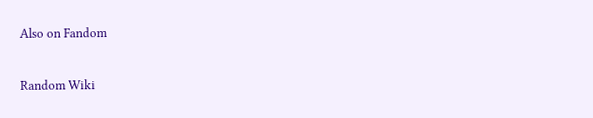Also on Fandom

Random Wiki